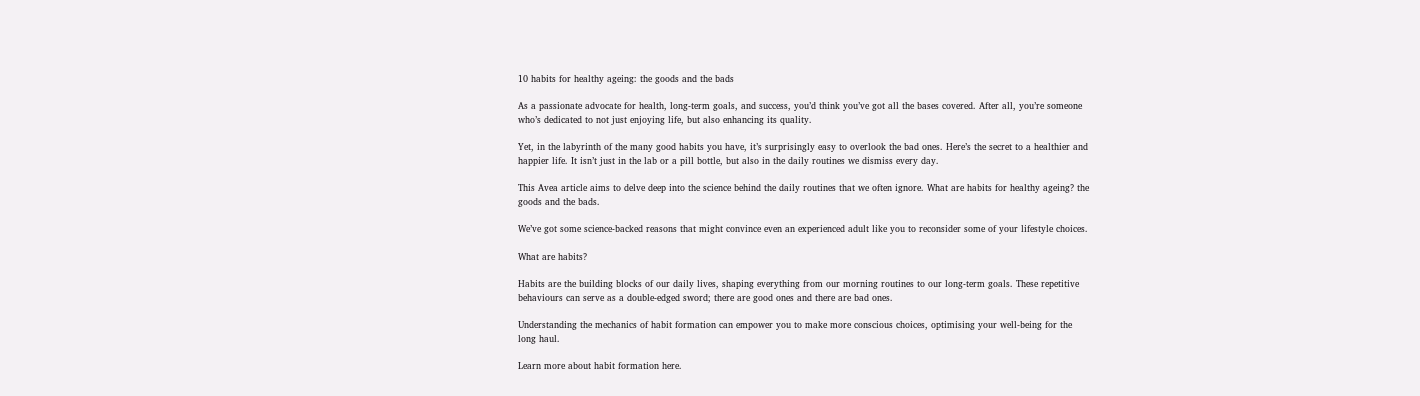10 habits for healthy ageing: the goods and the bads

As a passionate advocate for health, long-term goals, and success, you’d think you’ve got all the bases covered. After all, you’re someone who’s dedicated to not just enjoying life, but also enhancing its quality.

Yet, in the labyrinth of the many good habits you have, it’s surprisingly easy to overlook the bad ones. Here’s the secret to a healthier and happier life. It isn’t just in the lab or a pill bottle, but also in the daily routines we dismiss every day.

This Avea article aims to delve deep into the science behind the daily routines that we often ignore. What are habits for healthy ageing? the goods and the bads.

We’ve got some science-backed reasons that might convince even an experienced adult like you to reconsider some of your lifestyle choices.

What are habits?

Habits are the building blocks of our daily lives, shaping everything from our morning routines to our long-term goals. These repetitive behaviours can serve as a double-edged sword; there are good ones and there are bad ones.

Understanding the mechanics of habit formation can empower you to make more conscious choices, optimising your well-being for the long haul.

Learn more about habit formation here.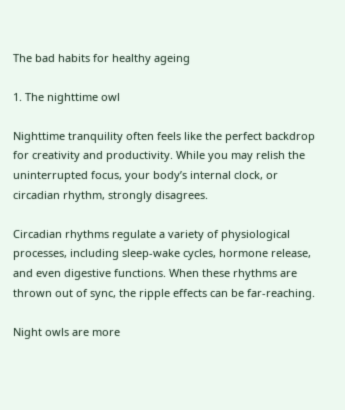The bad habits for healthy ageing

1. The nighttime owl

Nighttime tranquility often feels like the perfect backdrop for creativity and productivity. While you may relish the uninterrupted focus, your body’s internal clock, or circadian rhythm, strongly disagrees.

Circadian rhythms regulate a variety of physiological processes, including sleep-wake cycles, hormone release, and even digestive functions. When these rhythms are thrown out of sync, the ripple effects can be far-reaching.

Night owls are more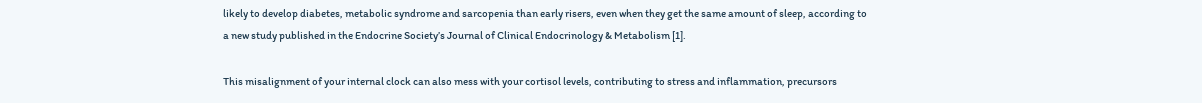likely to develop diabetes, metabolic syndrome and sarcopenia than early risers, even when they get the same amount of sleep, according to a new study published in the Endocrine Society’s Journal of Clinical Endocrinology & Metabolism [1].

This misalignment of your internal clock can also mess with your cortisol levels, contributing to stress and inflammation, precursors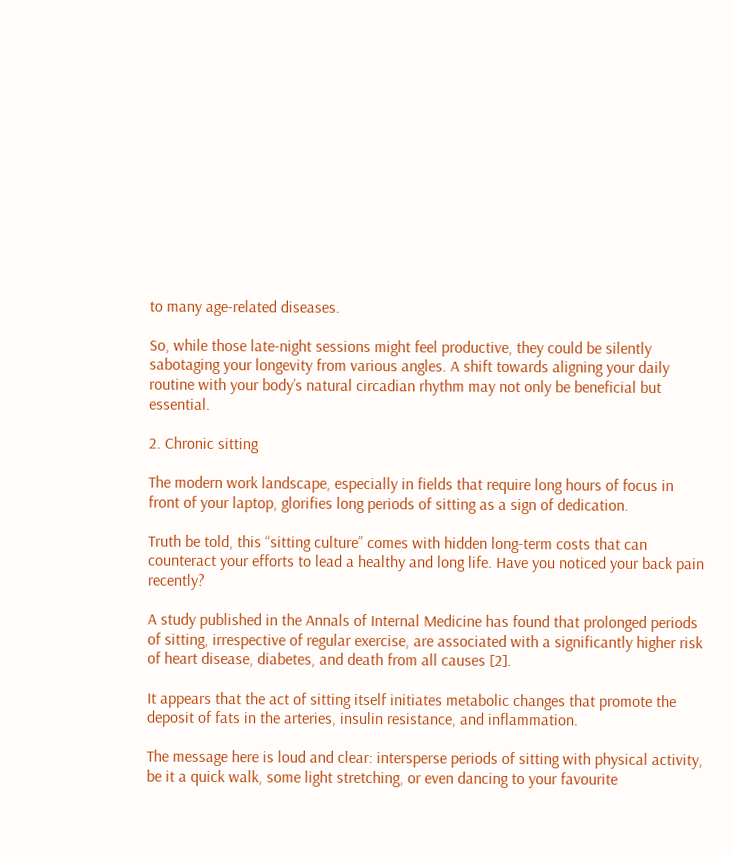to many age-related diseases.

So, while those late-night sessions might feel productive, they could be silently sabotaging your longevity from various angles. A shift towards aligning your daily routine with your body’s natural circadian rhythm may not only be beneficial but essential.

2. Chronic sitting

The modern work landscape, especially in fields that require long hours of focus in front of your laptop, glorifies long periods of sitting as a sign of dedication.

Truth be told, this “sitting culture” comes with hidden long-term costs that can counteract your efforts to lead a healthy and long life. Have you noticed your back pain recently?

A study published in the Annals of Internal Medicine has found that prolonged periods of sitting, irrespective of regular exercise, are associated with a significantly higher risk of heart disease, diabetes, and death from all causes [2].

It appears that the act of sitting itself initiates metabolic changes that promote the deposit of fats in the arteries, insulin resistance, and inflammation.

The message here is loud and clear: intersperse periods of sitting with physical activity, be it a quick walk, some light stretching, or even dancing to your favourite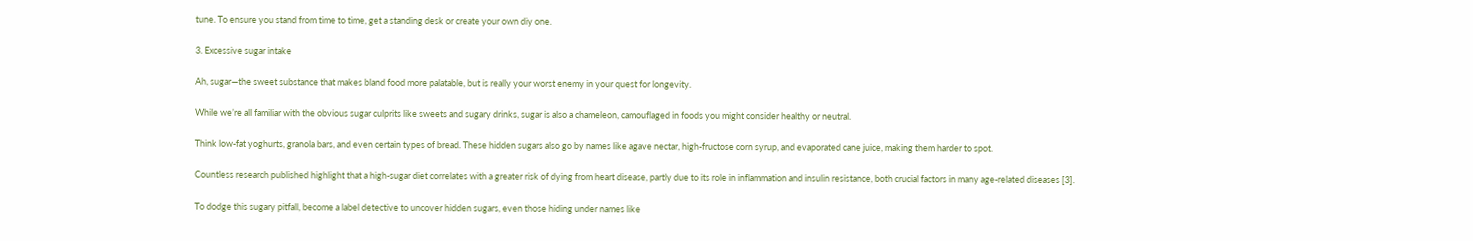tune. To ensure you stand from time to time, get a standing desk or create your own diy one.

3. Excessive sugar intake

Ah, sugar—the sweet substance that makes bland food more palatable, but is really your worst enemy in your quest for longevity.

While we’re all familiar with the obvious sugar culprits like sweets and sugary drinks, sugar is also a chameleon, camouflaged in foods you might consider healthy or neutral.

Think low-fat yoghurts, granola bars, and even certain types of bread. These hidden sugars also go by names like agave nectar, high-fructose corn syrup, and evaporated cane juice, making them harder to spot.

Countless research published highlight that a high-sugar diet correlates with a greater risk of dying from heart disease, partly due to its role in inflammation and insulin resistance, both crucial factors in many age-related diseases [3].

To dodge this sugary pitfall, become a label detective to uncover hidden sugars, even those hiding under names like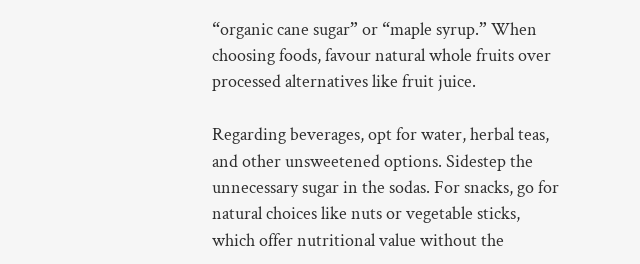“organic cane sugar” or “maple syrup.” When choosing foods, favour natural whole fruits over processed alternatives like fruit juice.

Regarding beverages, opt for water, herbal teas, and other unsweetened options. Sidestep the unnecessary sugar in the sodas. For snacks, go for natural choices like nuts or vegetable sticks, which offer nutritional value without the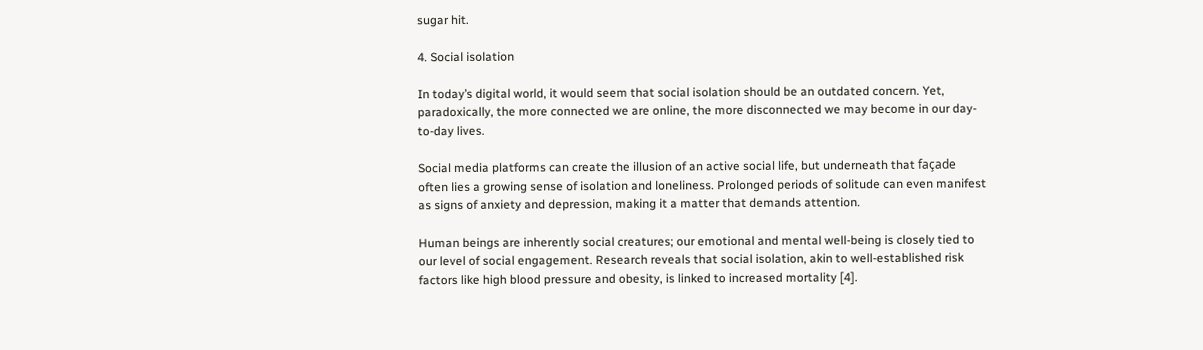sugar hit.

4. Social isolation

In today’s digital world, it would seem that social isolation should be an outdated concern. Yet, paradoxically, the more connected we are online, the more disconnected we may become in our day-to-day lives.

Social media platforms can create the illusion of an active social life, but underneath that façade often lies a growing sense of isolation and loneliness. Prolonged periods of solitude can even manifest as signs of anxiety and depression, making it a matter that demands attention.

Human beings are inherently social creatures; our emotional and mental well-being is closely tied to our level of social engagement. Research reveals that social isolation, akin to well-established risk factors like high blood pressure and obesity, is linked to increased mortality [4].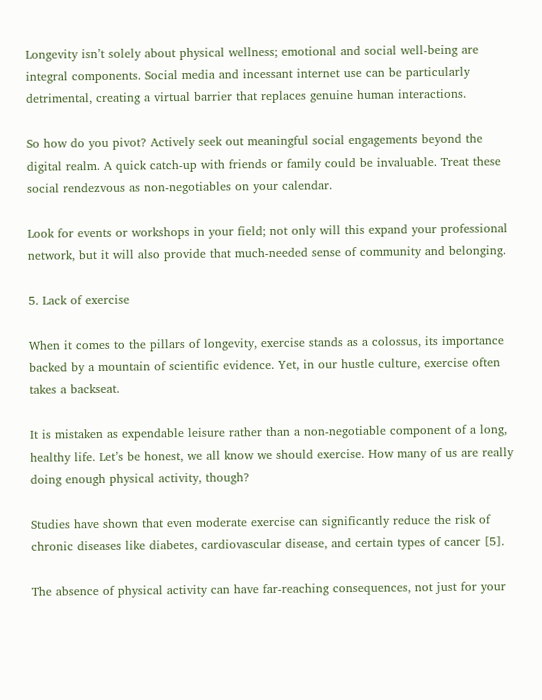Longevity isn’t solely about physical wellness; emotional and social well-being are integral components. Social media and incessant internet use can be particularly detrimental, creating a virtual barrier that replaces genuine human interactions.

So how do you pivot? Actively seek out meaningful social engagements beyond the digital realm. A quick catch-up with friends or family could be invaluable. Treat these social rendezvous as non-negotiables on your calendar.

Look for events or workshops in your field; not only will this expand your professional network, but it will also provide that much-needed sense of community and belonging.

5. Lack of exercise

When it comes to the pillars of longevity, exercise stands as a colossus, its importance backed by a mountain of scientific evidence. Yet, in our hustle culture, exercise often takes a backseat.

It is mistaken as expendable leisure rather than a non-negotiable component of a long, healthy life. Let’s be honest, we all know we should exercise. How many of us are really doing enough physical activity, though?

Studies have shown that even moderate exercise can significantly reduce the risk of chronic diseases like diabetes, cardiovascular disease, and certain types of cancer [5].

The absence of physical activity can have far-reaching consequences, not just for your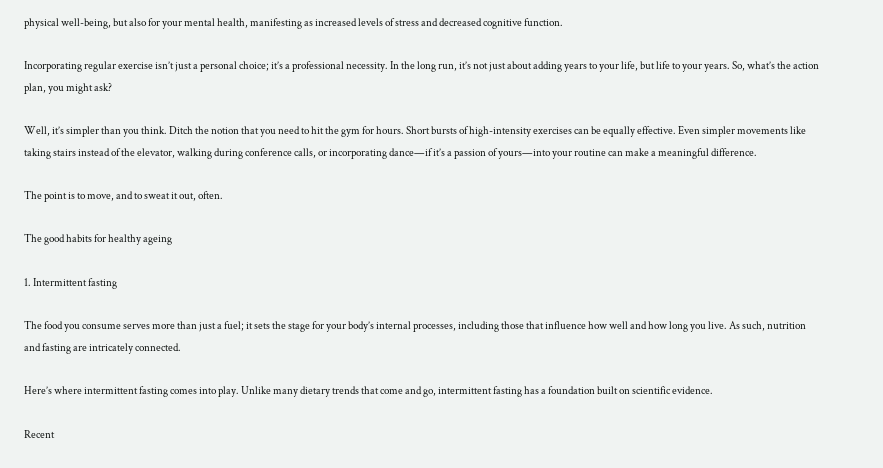physical well-being, but also for your mental health, manifesting as increased levels of stress and decreased cognitive function.

Incorporating regular exercise isn’t just a personal choice; it’s a professional necessity. In the long run, it’s not just about adding years to your life, but life to your years. So, what’s the action plan, you might ask?

Well, it’s simpler than you think. Ditch the notion that you need to hit the gym for hours. Short bursts of high-intensity exercises can be equally effective. Even simpler movements like taking stairs instead of the elevator, walking during conference calls, or incorporating dance—if it’s a passion of yours—into your routine can make a meaningful difference.

The point is to move, and to sweat it out, often.

The good habits for healthy ageing

1. Intermittent fasting

The food you consume serves more than just a fuel; it sets the stage for your body’s internal processes, including those that influence how well and how long you live. As such, nutrition and fasting are intricately connected.

Here’s where intermittent fasting comes into play. Unlike many dietary trends that come and go, intermittent fasting has a foundation built on scientific evidence.

Recent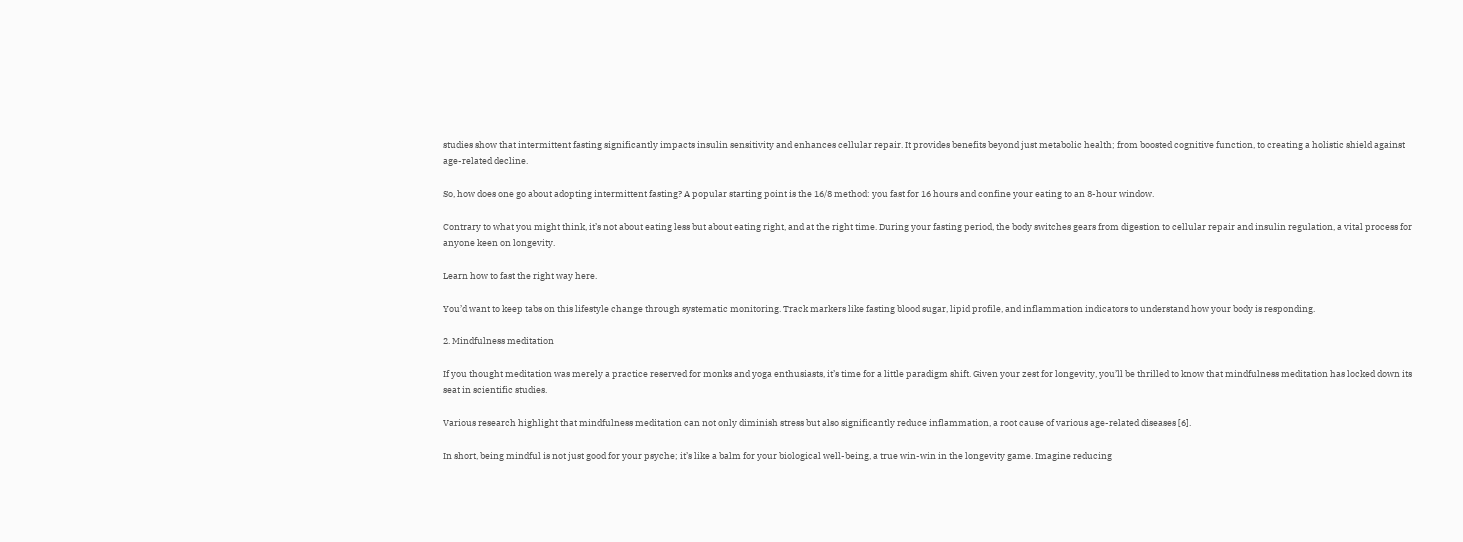studies show that intermittent fasting significantly impacts insulin sensitivity and enhances cellular repair. It provides benefits beyond just metabolic health; from boosted cognitive function, to creating a holistic shield against age-related decline.

So, how does one go about adopting intermittent fasting? A popular starting point is the 16/8 method: you fast for 16 hours and confine your eating to an 8-hour window.

Contrary to what you might think, it’s not about eating less but about eating right, and at the right time. During your fasting period, the body switches gears from digestion to cellular repair and insulin regulation, a vital process for anyone keen on longevity.

Learn how to fast the right way here.

You’d want to keep tabs on this lifestyle change through systematic monitoring. Track markers like fasting blood sugar, lipid profile, and inflammation indicators to understand how your body is responding.

2. Mindfulness meditation

If you thought meditation was merely a practice reserved for monks and yoga enthusiasts, it’s time for a little paradigm shift. Given your zest for longevity, you’ll be thrilled to know that mindfulness meditation has locked down its seat in scientific studies.

Various research highlight that mindfulness meditation can not only diminish stress but also significantly reduce inflammation, a root cause of various age-related diseases [6].

In short, being mindful is not just good for your psyche; it’s like a balm for your biological well-being, a true win-win in the longevity game. Imagine reducing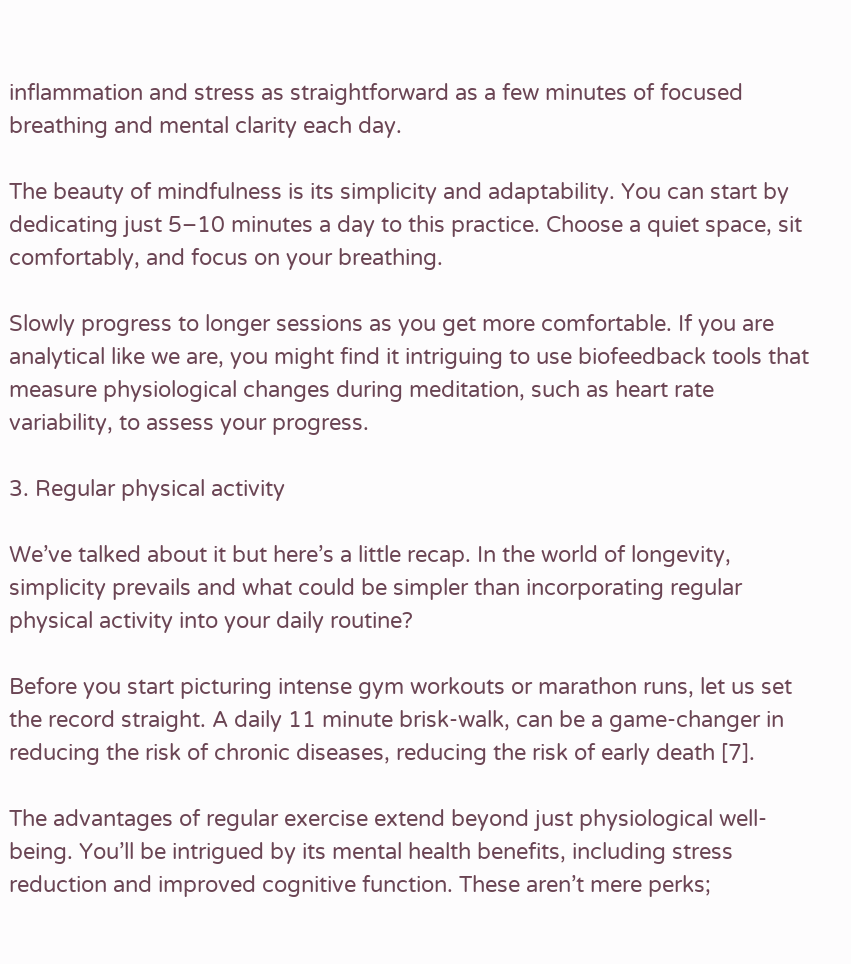inflammation and stress as straightforward as a few minutes of focused breathing and mental clarity each day.

The beauty of mindfulness is its simplicity and adaptability. You can start by dedicating just 5–10 minutes a day to this practice. Choose a quiet space, sit comfortably, and focus on your breathing.

Slowly progress to longer sessions as you get more comfortable. If you are analytical like we are, you might find it intriguing to use biofeedback tools that measure physiological changes during meditation, such as heart rate variability, to assess your progress.

3. Regular physical activity

We’ve talked about it but here’s a little recap. In the world of longevity, simplicity prevails and what could be simpler than incorporating regular physical activity into your daily routine?

Before you start picturing intense gym workouts or marathon runs, let us set the record straight. A daily 11 minute brisk-walk, can be a game-changer in reducing the risk of chronic diseases, reducing the risk of early death [7].

The advantages of regular exercise extend beyond just physiological well-being. You’ll be intrigued by its mental health benefits, including stress reduction and improved cognitive function. These aren’t mere perks;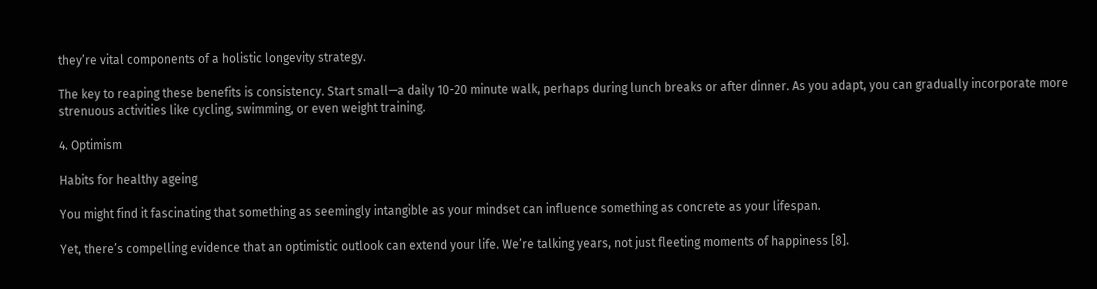they’re vital components of a holistic longevity strategy.

The key to reaping these benefits is consistency. Start small—a daily 10-20 minute walk, perhaps during lunch breaks or after dinner. As you adapt, you can gradually incorporate more strenuous activities like cycling, swimming, or even weight training.

4. Optimism

Habits for healthy ageing

You might find it fascinating that something as seemingly intangible as your mindset can influence something as concrete as your lifespan.

Yet, there’s compelling evidence that an optimistic outlook can extend your life. We’re talking years, not just fleeting moments of happiness [8].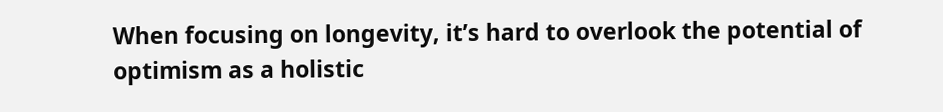When focusing on longevity, it’s hard to overlook the potential of optimism as a holistic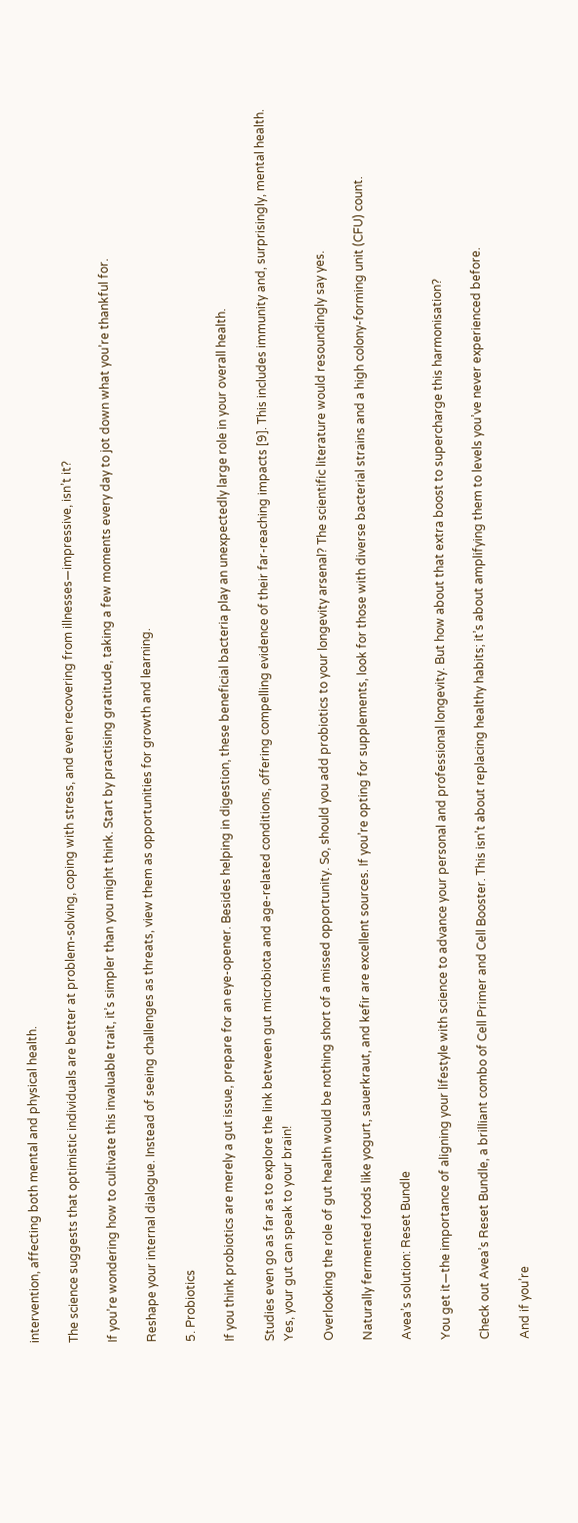intervention, affecting both mental and physical health.

The science suggests that optimistic individuals are better at problem-solving, coping with stress, and even recovering from illnesses—impressive, isn’t it?

If you’re wondering how to cultivate this invaluable trait, it’s simpler than you might think. Start by practising gratitude, taking a few moments every day to jot down what you’re thankful for.

Reshape your internal dialogue. Instead of seeing challenges as threats, view them as opportunities for growth and learning.

5. Probiotics

If you think probiotics are merely a gut issue, prepare for an eye-opener. Besides helping in digestion, these beneficial bacteria play an unexpectedly large role in your overall health.

Studies even go as far as to explore the link between gut microbiota and age-related conditions, offering compelling evidence of their far-reaching impacts [9]. This includes immunity and, surprisingly, mental health. Yes, your gut can speak to your brain!

Overlooking the role of gut health would be nothing short of a missed opportunity. So, should you add probiotics to your longevity arsenal? The scientific literature would resoundingly say yes.

Naturally fermented foods like yogurt, sauerkraut, and kefir are excellent sources. If you’re opting for supplements, look for those with diverse bacterial strains and a high colony-forming unit (CFU) count.

Avea’s solution: Reset Bundle

You get it—the importance of aligning your lifestyle with science to advance your personal and professional longevity. But how about that extra boost to supercharge this harmonisation?

Check out Avea’s Reset Bundle, a brilliant combo of Cell Primer and Cell Booster. This isn’t about replacing healthy habits; it’s about amplifying them to levels you’ve never experienced before.

And if you’re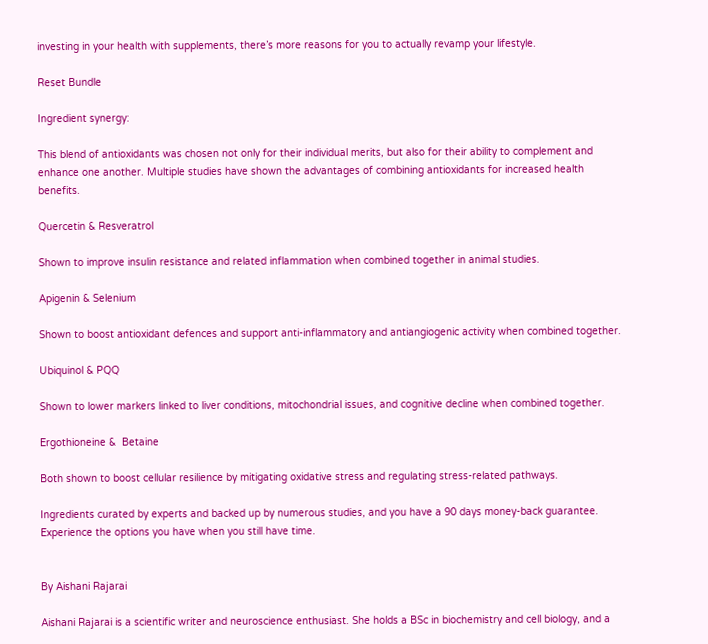investing in your health with supplements, there’s more reasons for you to actually revamp your lifestyle.

Reset Bundle

Ingredient synergy:

This blend of antioxidants was chosen not only for their individual merits, but also for their ability to complement and enhance one another. Multiple studies have shown the advantages of combining antioxidants for increased health benefits.

Quercetin & Resveratrol

Shown to improve insulin resistance and related inflammation when combined together in animal studies.

Apigenin & Selenium

Shown to boost antioxidant defences and support anti-inflammatory and antiangiogenic activity when combined together.

Ubiquinol & PQQ

Shown to lower markers linked to liver conditions, mitochondrial issues, and cognitive decline when combined together.

Ergothioneine &  Betaine

Both shown to boost cellular resilience by mitigating oxidative stress and regulating stress-related pathways.

Ingredients curated by experts and backed up by numerous studies, and you have a 90 days money-back guarantee. Experience the options you have when you still have time.


By Aishani Rajarai

Aishani Rajarai is a scientific writer and neuroscience enthusiast. She holds a BSc in biochemistry and cell biology, and a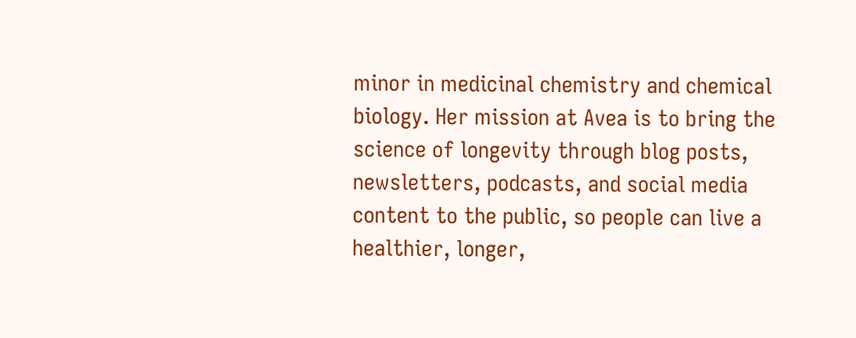minor in medicinal chemistry and chemical biology. Her mission at Avea is to bring the science of longevity through blog posts, newsletters, podcasts, and social media content to the public, so people can live a healthier, longer,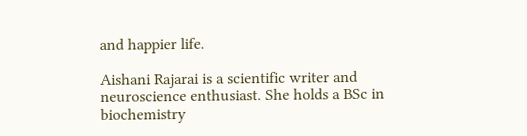and happier life.

Aishani Rajarai is a scientific writer and neuroscience enthusiast. She holds a BSc in biochemistry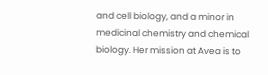and cell biology, and a minor in medicinal chemistry and chemical biology. Her mission at Avea is to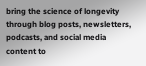bring the science of longevity through blog posts, newsletters, podcasts, and social media content to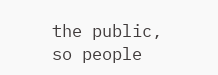the public, so people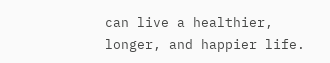can live a healthier, longer, and happier life.